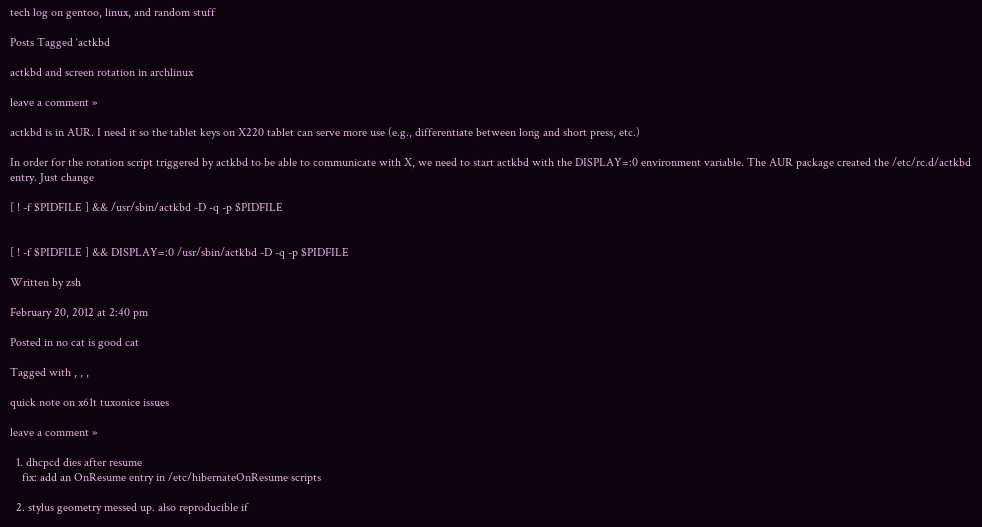tech log on gentoo, linux, and random stuff

Posts Tagged ‘actkbd

actkbd and screen rotation in archlinux

leave a comment »

actkbd is in AUR. I need it so the tablet keys on X220 tablet can serve more use (e.g., differentiate between long and short press, etc.)

In order for the rotation script triggered by actkbd to be able to communicate with X, we need to start actkbd with the DISPLAY=:0 environment variable. The AUR package created the /etc/rc.d/actkbd entry. Just change

[ ! -f $PIDFILE ] && /usr/sbin/actkbd -D -q -p $PIDFILE


[ ! -f $PIDFILE ] && DISPLAY=:0 /usr/sbin/actkbd -D -q -p $PIDFILE

Written by zsh

February 20, 2012 at 2:40 pm

Posted in no cat is good cat

Tagged with , , ,

quick note on x61t tuxonice issues

leave a comment »

  1. dhcpcd dies after resume
    fix: add an OnResume entry in /etc/hibernateOnResume scripts

  2. stylus geometry messed up. also reproducible if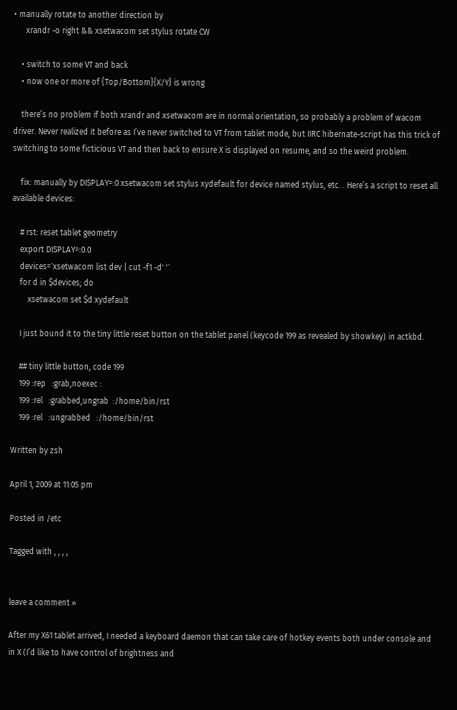• manually rotate to another direction by
      xrandr -o right && xsetwacom set stylus rotate CW

    • switch to some VT and back
    • now one or more of {Top/Bottom}{X/Y} is wrong

    there’s no problem if both xrandr and xsetwacom are in normal orientation, so probably a problem of wacom driver. Never realized it before as I’ve never switched to VT from tablet mode, but IIRC hibernate-script has this trick of switching to some ficticious VT and then back to ensure X is displayed on resume, and so the weird problem.

    fix: manually by DISPLAY=:0 xsetwacom set stylus xydefault for device named stylus, etc. . Here’s a script to reset all available devices:

    # rst: reset tablet geometry
    export DISPLAY=:0.0
    devices=`xsetwacom list dev | cut -f1 -d' '`
    for d in $devices; do
        xsetwacom set $d xydefault

    I just bound it to the tiny little reset button on the tablet panel (keycode 199 as revealed by showkey) in actkbd.

    ## tiny little button, code 199
    199 :rep   :grab,noexec :
    199 :rel   :grabbed,ungrab  :/home/bin/rst
    199 :rel   :ungrabbed   :/home/bin/rst

Written by zsh

April 1, 2009 at 11:05 pm

Posted in /etc

Tagged with , , , ,


leave a comment »

After my X61 tablet arrived, I needed a keyboard daemon that can take care of hotkey events both under console and in X (I’d like to have control of brightness and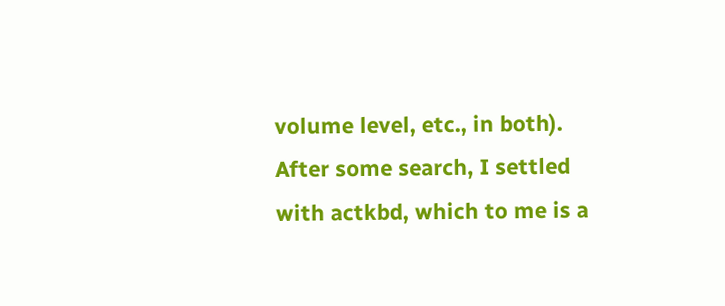volume level, etc., in both). After some search, I settled with actkbd, which to me is a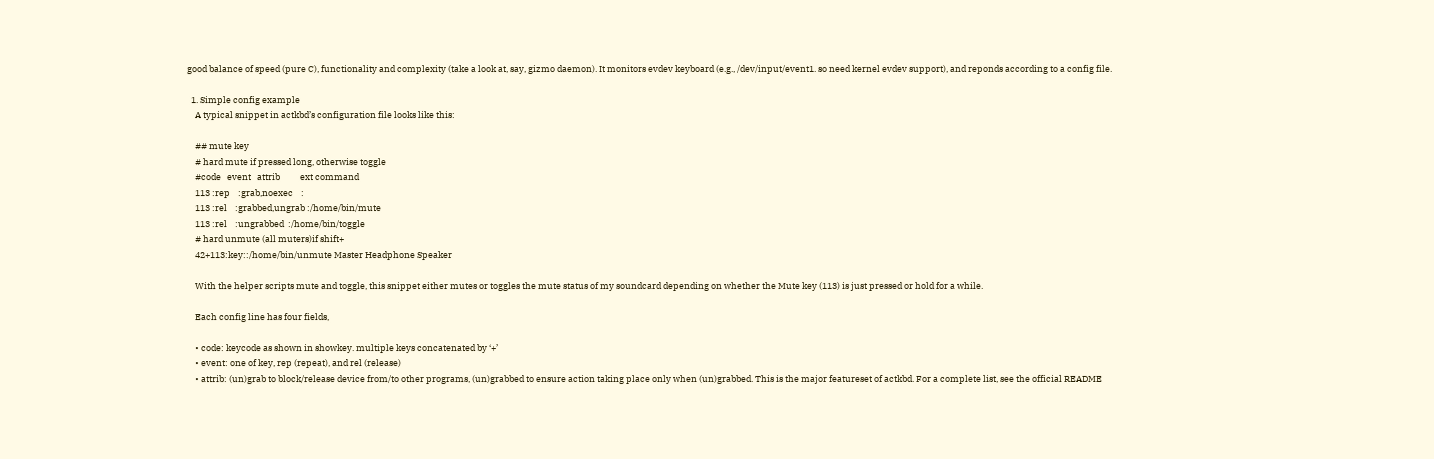good balance of speed (pure C), functionality and complexity (take a look at, say, gizmo daemon). It monitors evdev keyboard (e.g., /dev/input/event1. so need kernel evdev support), and reponds according to a config file.

  1. Simple config example
    A typical snippet in actkbd’s configuration file looks like this:

    ## mute key
    # hard mute if pressed long, otherwise toggle
    #code   event   attrib          ext command
    113 :rep    :grab,noexec    :
    113 :rel    :grabbed,ungrab :/home/bin/mute
    113 :rel    :ungrabbed  :/home/bin/toggle
    # hard unmute (all muters)if shift+
    42+113:key::/home/bin/unmute Master Headphone Speaker

    With the helper scripts mute and toggle, this snippet either mutes or toggles the mute status of my soundcard depending on whether the Mute key (113) is just pressed or hold for a while.

    Each config line has four fields,

    • code: keycode as shown in showkey. multiple keys concatenated by ‘+’
    • event: one of key, rep (repeat), and rel (release)
    • attrib: (un)grab to block/release device from/to other programs, (un)grabbed to ensure action taking place only when (un)grabbed. This is the major featureset of actkbd. For a complete list, see the official README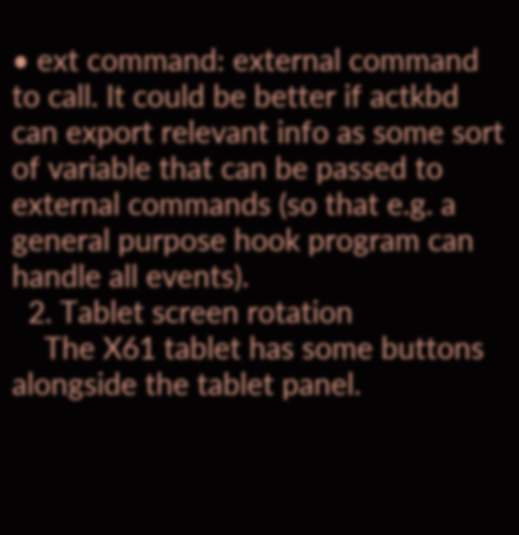• ext command: external command to call. It could be better if actkbd can export relevant info as some sort of variable that can be passed to external commands (so that e.g. a general purpose hook program can handle all events).
  2. Tablet screen rotation
    The X61 tablet has some buttons alongside the tablet panel.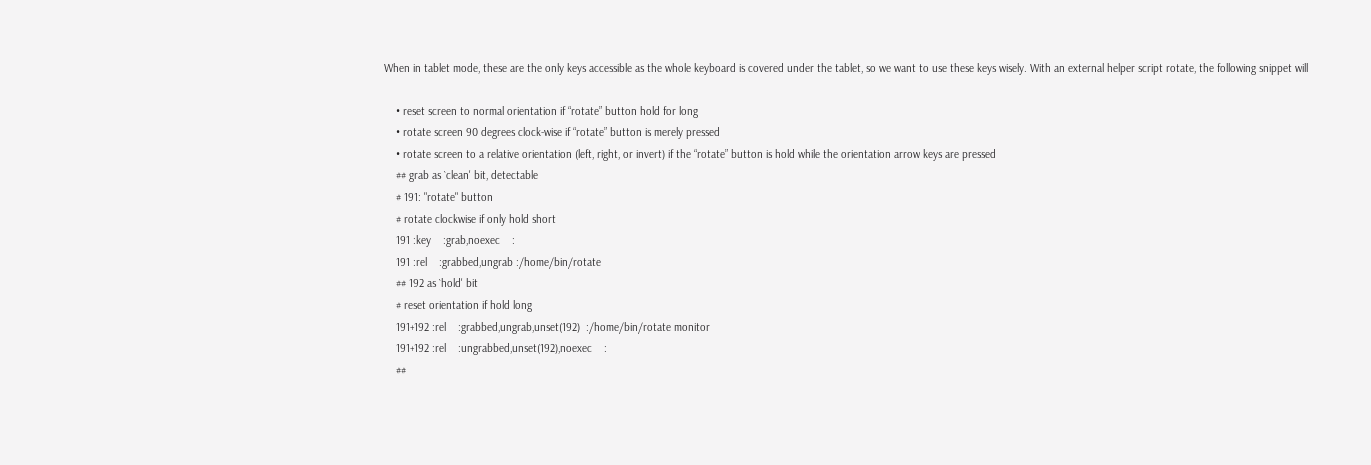When in tablet mode, these are the only keys accessible as the whole keyboard is covered under the tablet, so we want to use these keys wisely. With an external helper script rotate, the following snippet will

    • reset screen to normal orientation if “rotate” button hold for long
    • rotate screen 90 degrees clock-wise if “rotate” button is merely pressed
    • rotate screen to a relative orientation (left, right, or invert) if the “rotate” button is hold while the orientation arrow keys are pressed
    ## grab as `clean' bit, detectable
    # 191: "rotate" button
    # rotate clockwise if only hold short
    191 :key    :grab,noexec    :
    191 :rel    :grabbed,ungrab :/home/bin/rotate
    ## 192 as `hold' bit
    # reset orientation if hold long
    191+192 :rel    :grabbed,ungrab,unset(192)  :/home/bin/rotate monitor
    191+192 :rel    :ungrabbed,unset(192),noexec    :
    ##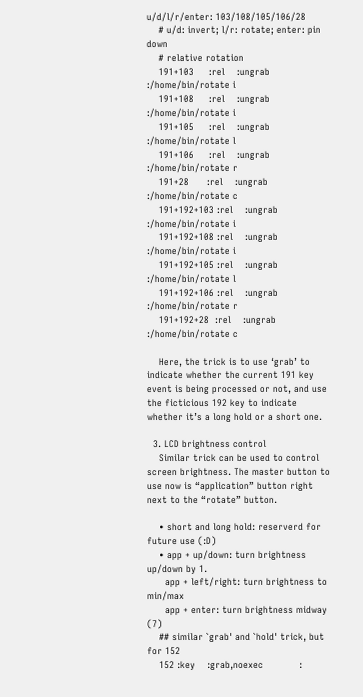u/d/l/r/enter: 103/108/105/106/28
    # u/d: invert; l/r: rotate; enter: pin down
    # relative rotation
    191+103     :rel    :ungrab :/home/bin/rotate i
    191+108     :rel    :ungrab :/home/bin/rotate i
    191+105     :rel    :ungrab :/home/bin/rotate l
    191+106     :rel    :ungrab :/home/bin/rotate r
    191+28      :rel    :ungrab :/home/bin/rotate c
    191+192+103 :rel    :ungrab :/home/bin/rotate i
    191+192+108 :rel    :ungrab :/home/bin/rotate i
    191+192+105 :rel    :ungrab :/home/bin/rotate l
    191+192+106 :rel    :ungrab :/home/bin/rotate r
    191+192+28  :rel    :ungrab :/home/bin/rotate c

    Here, the trick is to use ‘grab’ to indicate whether the current 191 key event is being processed or not, and use the ficticious 192 key to indicate whether it’s a long hold or a short one.

  3. LCD brightness control
    Similar trick can be used to control screen brightness. The master button to use now is “application” button right next to the “rotate” button.

    • short and long hold: reserverd for future use (:D)
    • app + up/down: turn brightness up/down by 1.
      app + left/right: turn brightness to min/max
      app + enter: turn brightness midway (7)
    ## similar `grab' and `hold' trick, but for 152
    152 :key    :grab,noexec            :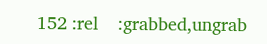152 :rel    :grabbed,ungrab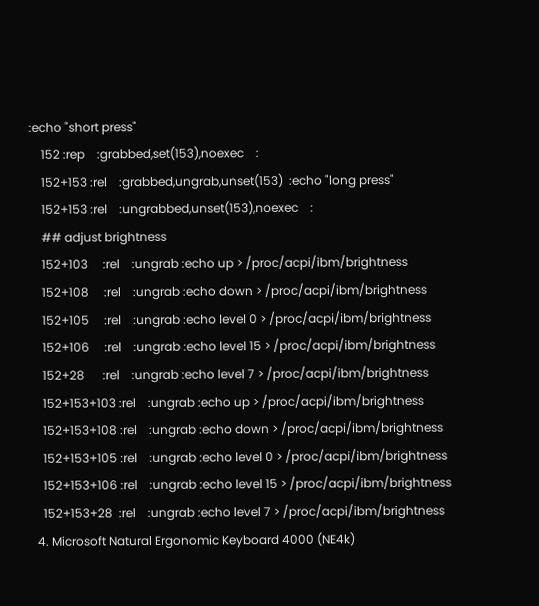:echo "short press"
    152 :rep    :grabbed,set(153),noexec    :
    152+153 :rel    :grabbed,ungrab,unset(153)  :echo "long press"
    152+153 :rel    :ungrabbed,unset(153),noexec    :
    ## adjust brightness
    152+103     :rel    :ungrab :echo up > /proc/acpi/ibm/brightness
    152+108     :rel    :ungrab :echo down > /proc/acpi/ibm/brightness
    152+105     :rel    :ungrab :echo level 0 > /proc/acpi/ibm/brightness
    152+106     :rel    :ungrab :echo level 15 > /proc/acpi/ibm/brightness
    152+28      :rel    :ungrab :echo level 7 > /proc/acpi/ibm/brightness
    152+153+103 :rel    :ungrab :echo up > /proc/acpi/ibm/brightness
    152+153+108 :rel    :ungrab :echo down > /proc/acpi/ibm/brightness
    152+153+105 :rel    :ungrab :echo level 0 > /proc/acpi/ibm/brightness
    152+153+106 :rel    :ungrab :echo level 15 > /proc/acpi/ibm/brightness
    152+153+28  :rel    :ungrab :echo level 7 > /proc/acpi/ibm/brightness
  4. Microsoft Natural Ergonomic Keyboard 4000 (NE4k)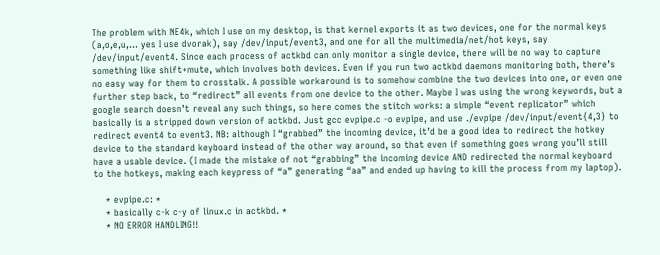The problem with NE4k, which I use on my desktop, is that kernel exports it as two devices, one for the normal keys (a,o,e,u,… yes I use dvorak), say /dev/input/event3, and one for all the multimedia/net/hot keys, say /dev/input/event4. Since each process of actkbd can only monitor a single device, there will be no way to capture something like shift+mute, which involves both devices. Even if you run two actkbd daemons monitoring both, there’s no easy way for them to crosstalk. A possible workaround is to somehow combine the two devices into one, or even one further step back, to “redirect” all events from one device to the other. Maybe I was using the wrong keywords, but a google search doesn’t reveal any such things, so here comes the stitch works: a simple “event replicator” which basically is a stripped down version of actkbd. Just gcc evpipe.c -o evpipe, and use ./evpipe /dev/input/event{4,3} to redirect event4 to event3. NB: although I “grabbed” the incoming device, it’d be a good idea to redirect the hotkey device to the standard keyboard instead of the other way around, so that even if something goes wrong you’ll still have a usable device. (I made the mistake of not “grabbing” the incoming device AND redirected the normal keyboard to the hotkeys, making each keypress of “a” generating “aa” and ended up having to kill the process from my laptop).

    * evpipe.c: *
    * basically c-k c-y of linux.c in actkbd. *
    * NO ERROR HANDLING!!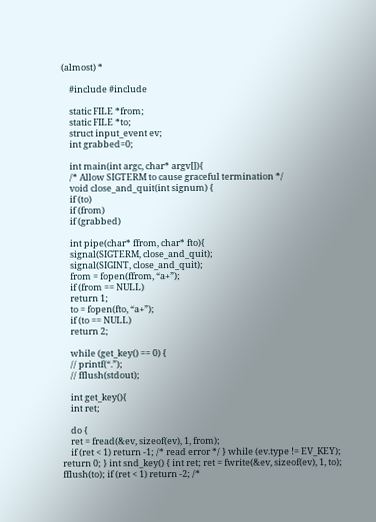(almost) *

    #include #include

    static FILE *from;
    static FILE *to;
    struct input_event ev;
    int grabbed=0;

    int main(int argc, char* argv[]){
    /* Allow SIGTERM to cause graceful termination */
    void close_and_quit(int signum) {
    if (to)
    if (from)
    if (grabbed)

    int pipe(char* ffrom, char* fto){
    signal(SIGTERM, close_and_quit);
    signal(SIGINT, close_and_quit);
    from = fopen(ffrom, “a+”);
    if (from == NULL)
    return 1;
    to = fopen(fto, “a+”);
    if (to == NULL)
    return 2;

    while (get_key() == 0) {
    // printf(“.”);
    // fflush(stdout);

    int get_key(){
    int ret;

    do {
    ret = fread(&ev, sizeof(ev), 1, from);
    if (ret < 1) return -1; /* read error */ } while (ev.type != EV_KEY); return 0; } int snd_key() { int ret; ret = fwrite(&ev, sizeof(ev), 1, to); fflush(to); if (ret < 1) return -2; /*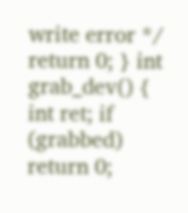write error */ return 0; } int grab_dev() { int ret; if (grabbed) return 0;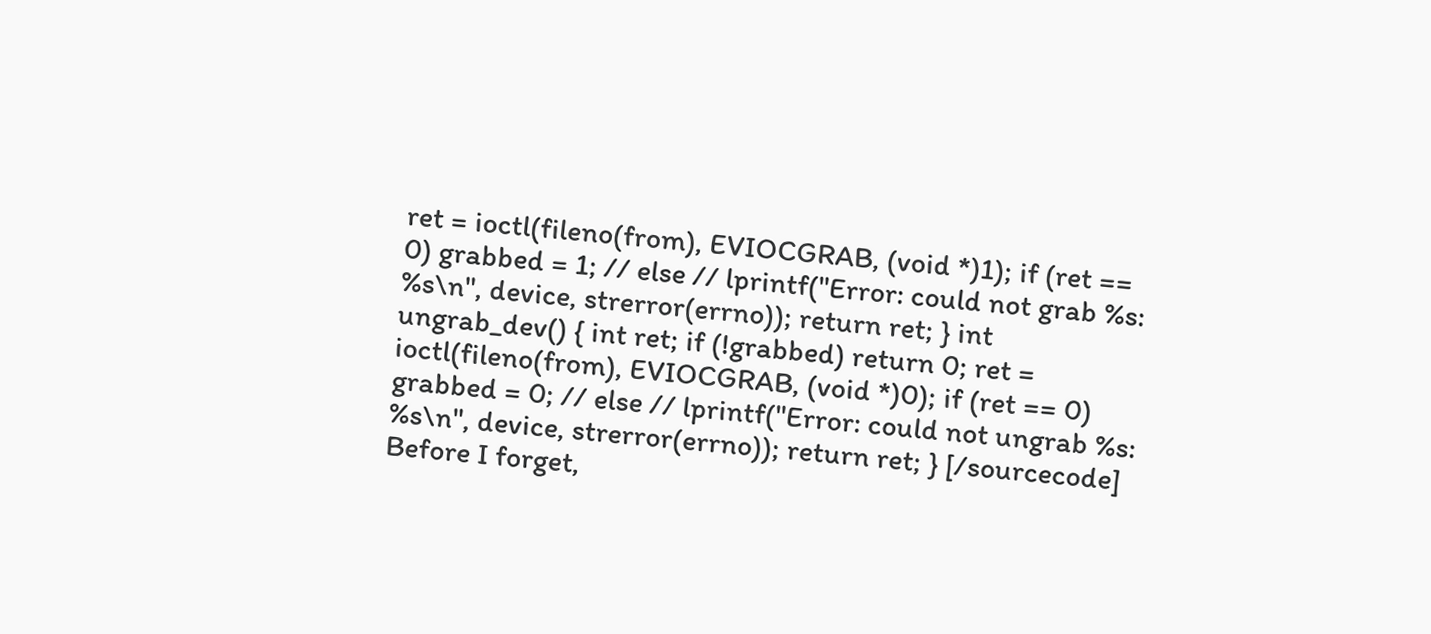ret = ioctl(fileno(from), EVIOCGRAB, (void *)1); if (ret == 0) grabbed = 1; // else // lprintf("Error: could not grab %s: %s\n", device, strerror(errno)); return ret; } int ungrab_dev() { int ret; if (!grabbed) return 0; ret = ioctl(fileno(from), EVIOCGRAB, (void *)0); if (ret == 0) grabbed = 0; // else // lprintf("Error: could not ungrab %s: %s\n", device, strerror(errno)); return ret; } [/sourcecode] Before I forget,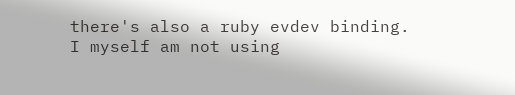there's also a ruby evdev binding. I myself am not using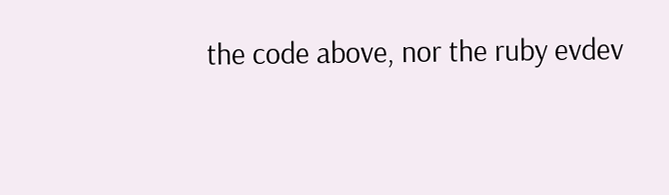the code above, nor the ruby evdev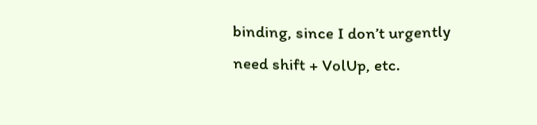binding, since I don’t urgently need shift + VolUp, etc.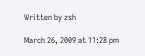Written by zsh

March 26, 2009 at 11:28 pm